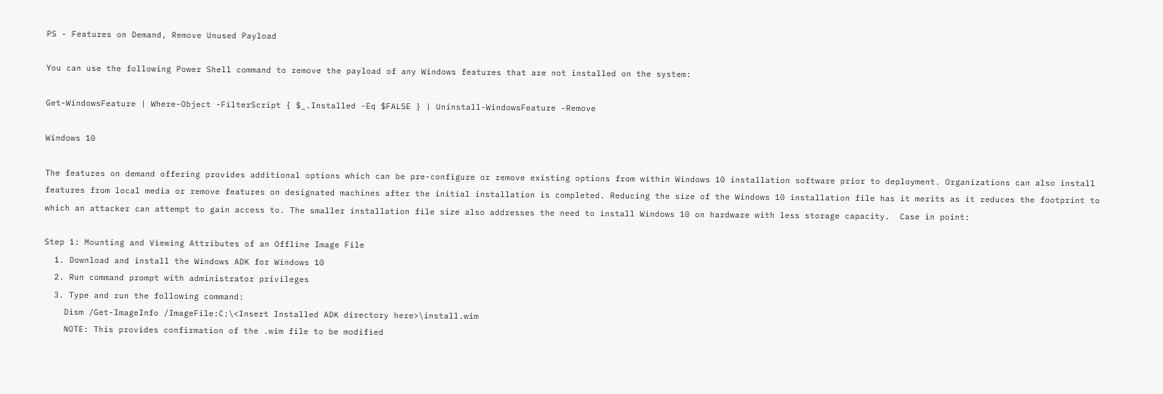PS - Features on Demand, Remove Unused Payload

You can use the following Power Shell command to remove the payload of any Windows features that are not installed on the system:

Get-WindowsFeature | Where-Object -FilterScript { $_.Installed -Eq $FALSE } | Uninstall-WindowsFeature -Remove

Windows 10

The features on demand offering provides additional options which can be pre-configure or remove existing options from within Windows 10 installation software prior to deployment. Organizations can also install features from local media or remove features on designated machines after the initial installation is completed. Reducing the size of the Windows 10 installation file has it merits as it reduces the footprint to which an attacker can attempt to gain access to. The smaller installation file size also addresses the need to install Windows 10 on hardware with less storage capacity.  Case in point:

Step 1: Mounting and Viewing Attributes of an Offline Image File
  1. Download and install the Windows ADK for Windows 10
  2. Run command prompt with administrator privileges
  3. Type and run the following command:
    Dism /Get-ImageInfo /ImageFile:C:\<Insert Installed ADK directory here>\install.wim
    NOTE: This provides confirmation of the .wim file to be modified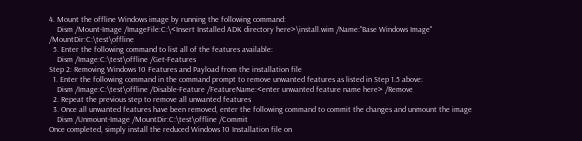4. Mount the offline Windows image by running the following command:
    Dism /Mount-Image /ImageFile:C:\<Insert Installed ADK directory here>\install.wim /Name:"Base Windows Image" /MountDir:C:\test\offline
  5. Enter the following command to list all of the features available:
    Dism /Image:C:\test\offline /Get-Features
Step 2: Removing Windows 10 Features and Payload from the installation file
  1. Enter the following command in the command prompt to remove unwanted features as listed in Step 1.5 above:
    Dism /Image:C:\test\offline /Disable-Feature /FeatureName:<enter unwanted feature name here> /Remove
  2. Repeat the previous step to remove all unwanted features
  3. Once all unwanted features have been removed, enter the following command to commit the changes and unmount the image
    Dism /Unmount-Image /MountDir:C:\test\offline /Commit
Once completed, simply install the reduced Windows 10 Installation file on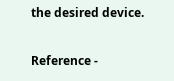the desired device.

Reference -